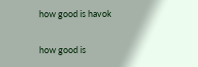how good is havok

how good is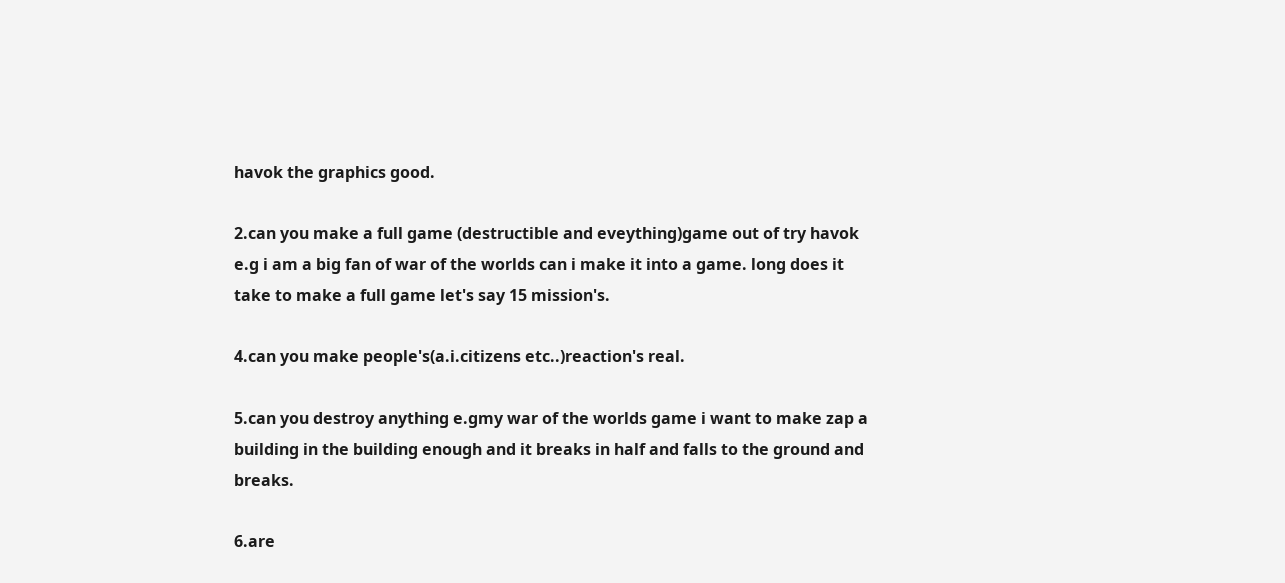havok the graphics good.

2.can you make a full game (destructible and eveything)game out of try havok e.g i am a big fan of war of the worlds can i make it into a game. long does it take to make a full game let's say 15 mission's.

4.can you make people's(a.i.citizens etc..)reaction's real.

5.can you destroy anything e.gmy war of the worlds game i want to make zap a building in the building enough and it breaks in half and falls to the ground and breaks.

6.are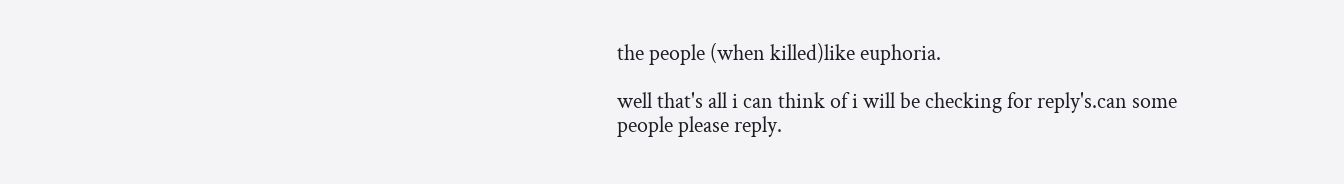the people (when killed)like euphoria.

well that's all i can think of i will be checking for reply's.can some people please reply.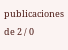publicaciones de 2 / 0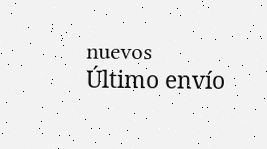nuevos
Último envío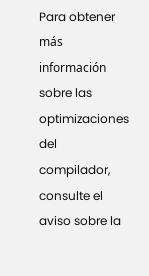Para obtener más información sobre las optimizaciones del compilador, consulte el aviso sobre la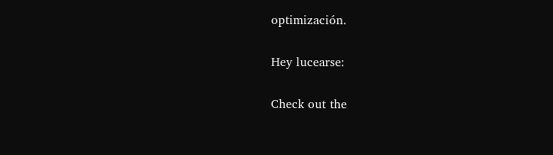optimización.

Hey lucearse:

Check out the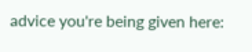advice you're being given here: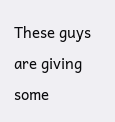These guys are giving some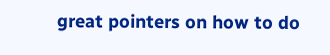great pointers on how to do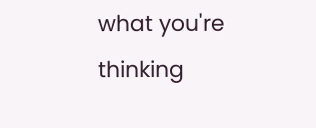what you're thinking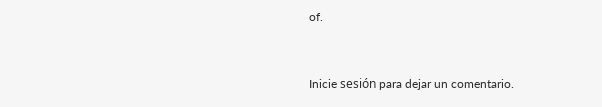of.


Inicie sesión para dejar un comentario.